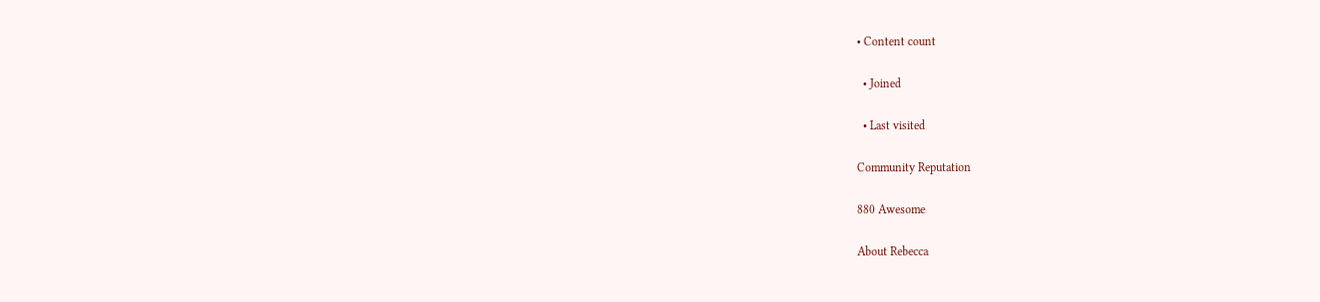• Content count

  • Joined

  • Last visited

Community Reputation

880 Awesome

About Rebecca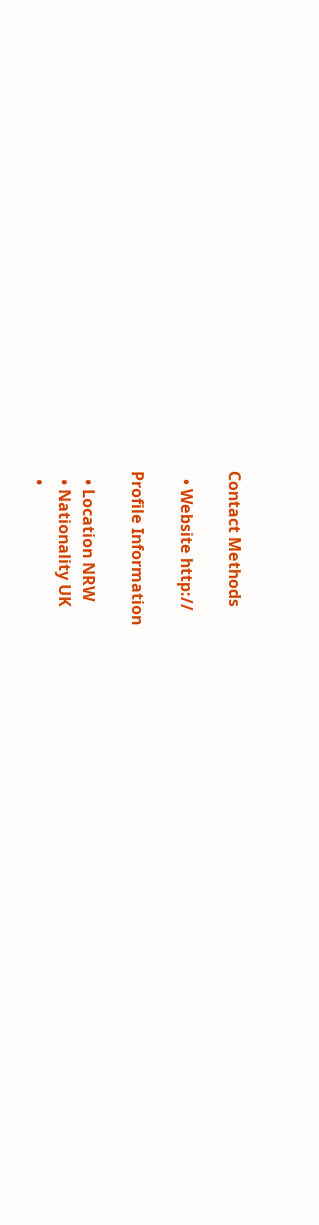Contact Methods

  • Website http://

Profile Information

  • Location NRW
  • Nationality UK
  •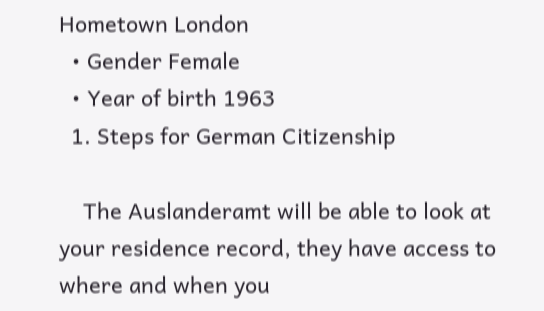Hometown London
  • Gender Female
  • Year of birth 1963
  1. Steps for German Citizenship

    The Auslanderamt will be able to look at your residence record, they have access to where and when you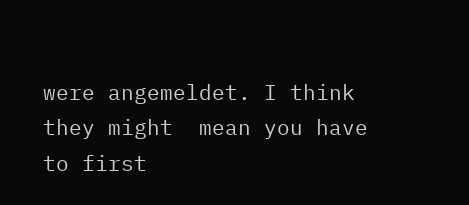were angemeldet. I think they might  mean you have to first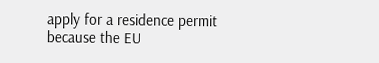apply for a residence permit because the EU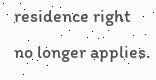residence right no longer applies.